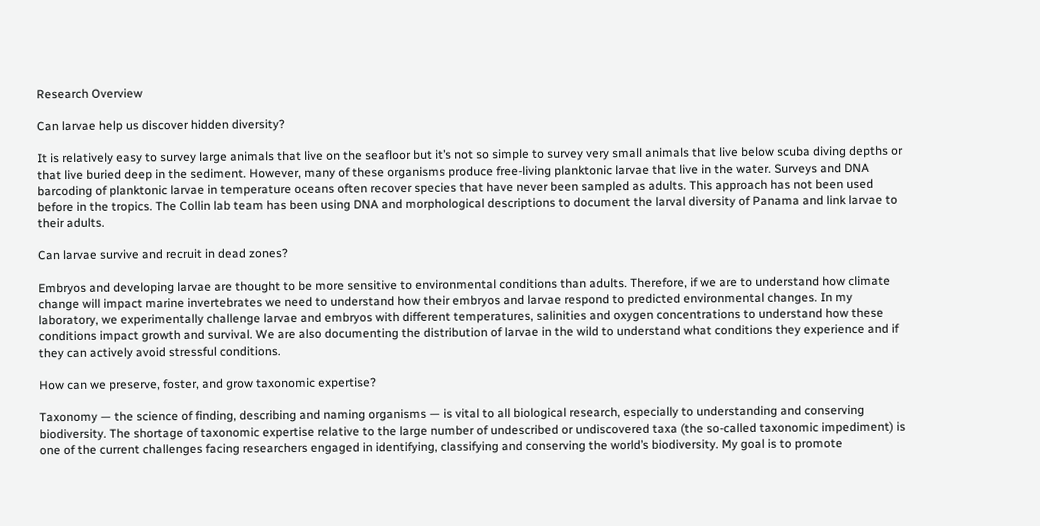Research Overview

Can larvae help us discover hidden diversity?

It is relatively easy to survey large animals that live on the seafloor but it’s not so simple to survey very small animals that live below scuba diving depths or that live buried deep in the sediment. However, many of these organisms produce free-living planktonic larvae that live in the water. Surveys and DNA barcoding of planktonic larvae in temperature oceans often recover species that have never been sampled as adults. This approach has not been used before in the tropics. The Collin lab team has been using DNA and morphological descriptions to document the larval diversity of Panama and link larvae to their adults.

Can larvae survive and recruit in dead zones?

Embryos and developing larvae are thought to be more sensitive to environmental conditions than adults. Therefore, if we are to understand how climate change will impact marine invertebrates we need to understand how their embryos and larvae respond to predicted environmental changes. In my laboratory, we experimentally challenge larvae and embryos with different temperatures, salinities and oxygen concentrations to understand how these conditions impact growth and survival. We are also documenting the distribution of larvae in the wild to understand what conditions they experience and if they can actively avoid stressful conditions.

How can we preserve, foster, and grow taxonomic expertise?

Taxonomy — the science of finding, describing and naming organisms — is vital to all biological research, especially to understanding and conserving biodiversity. The shortage of taxonomic expertise relative to the large number of undescribed or undiscovered taxa (the so-called taxonomic impediment) is one of the current challenges facing researchers engaged in identifying, classifying and conserving the world’s biodiversity. My goal is to promote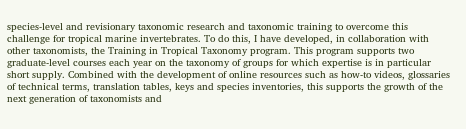species-level and revisionary taxonomic research and taxonomic training to overcome this challenge for tropical marine invertebrates. To do this, I have developed, in collaboration with other taxonomists, the Training in Tropical Taxonomy program. This program supports two graduate-level courses each year on the taxonomy of groups for which expertise is in particular short supply. Combined with the development of online resources such as how-to videos, glossaries of technical terms, translation tables, keys and species inventories, this supports the growth of the next generation of taxonomists and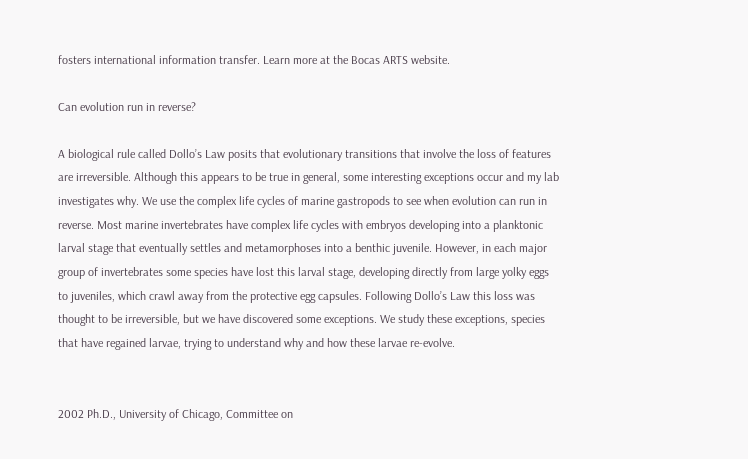fosters international information transfer. Learn more at the Bocas ARTS website.

Can evolution run in reverse?

A biological rule called Dollo’s Law posits that evolutionary transitions that involve the loss of features are irreversible. Although this appears to be true in general, some interesting exceptions occur and my lab investigates why. We use the complex life cycles of marine gastropods to see when evolution can run in reverse. Most marine invertebrates have complex life cycles with embryos developing into a planktonic larval stage that eventually settles and metamorphoses into a benthic juvenile. However, in each major group of invertebrates some species have lost this larval stage, developing directly from large yolky eggs to juveniles, which crawl away from the protective egg capsules. Following Dollo’s Law this loss was thought to be irreversible, but we have discovered some exceptions. We study these exceptions, species that have regained larvae, trying to understand why and how these larvae re-evolve.


2002 Ph.D., University of Chicago, Committee on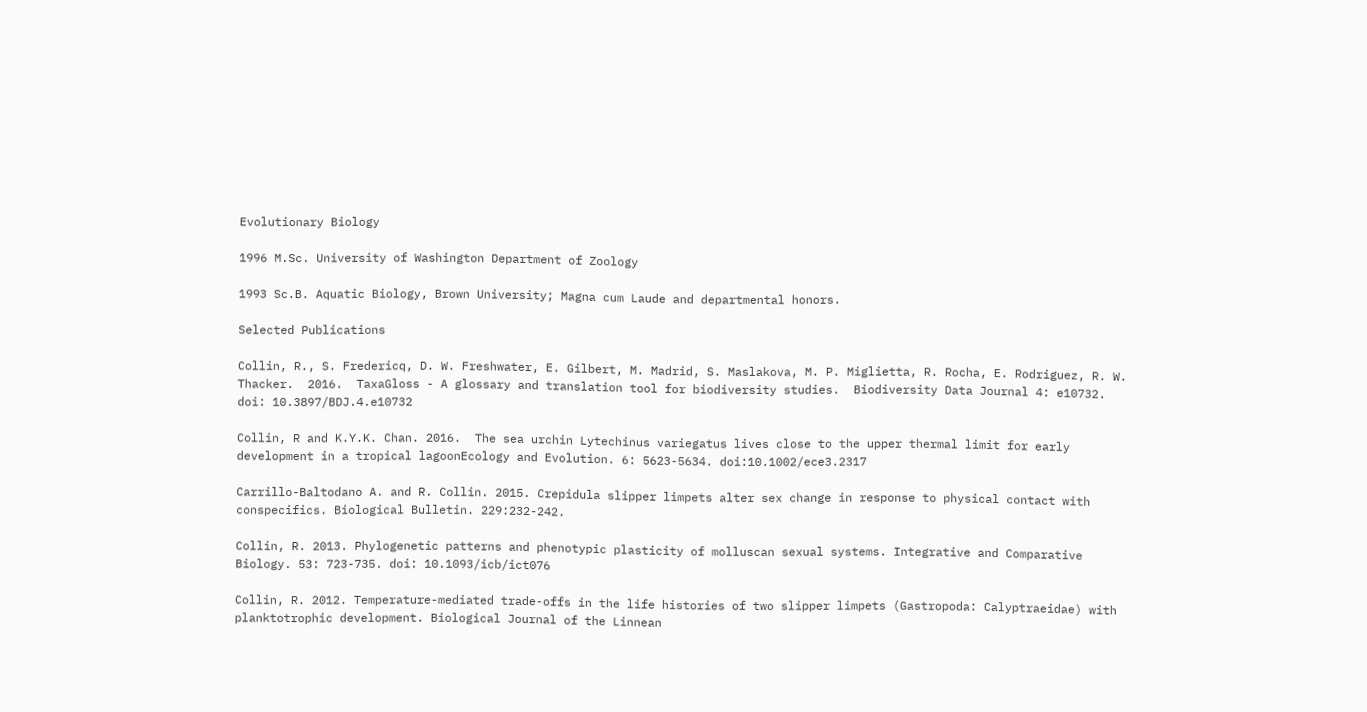Evolutionary Biology

1996 M.Sc. University of Washington Department of Zoology

1993 Sc.B. Aquatic Biology, Brown University; Magna cum Laude and departmental honors.

Selected Publications

Collin, R., S. Fredericq, D. W. Freshwater, E. Gilbert, M. Madrid, S. Maslakova, M. P. Miglietta, R. Rocha, E. Rodriguez, R. W. Thacker.  2016.  TaxaGloss - A glossary and translation tool for biodiversity studies.  Biodiversity Data Journal 4: e10732.  doi: 10.3897/BDJ.4.e10732

Collin, R and K.Y.K. Chan. 2016.  The sea urchin Lytechinus variegatus lives close to the upper thermal limit for early development in a tropical lagoonEcology and Evolution. 6: 5623-5634. doi:10.1002/ece3.2317

Carrillo-Baltodano A. and R. Collin. 2015. Crepidula slipper limpets alter sex change in response to physical contact with conspecifics. Biological Bulletin. 229:232-242.

Collin, R. 2013. Phylogenetic patterns and phenotypic plasticity of molluscan sexual systems. Integrative and Comparative Biology. 53: 723-735. doi: 10.1093/icb/ict076

Collin, R. 2012. Temperature-mediated trade-offs in the life histories of two slipper limpets (Gastropoda: Calyptraeidae) with planktotrophic development. Biological Journal of the Linnean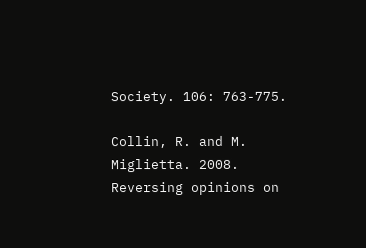Society. 106: 763-775.

Collin, R. and M. Miglietta. 2008. Reversing opinions on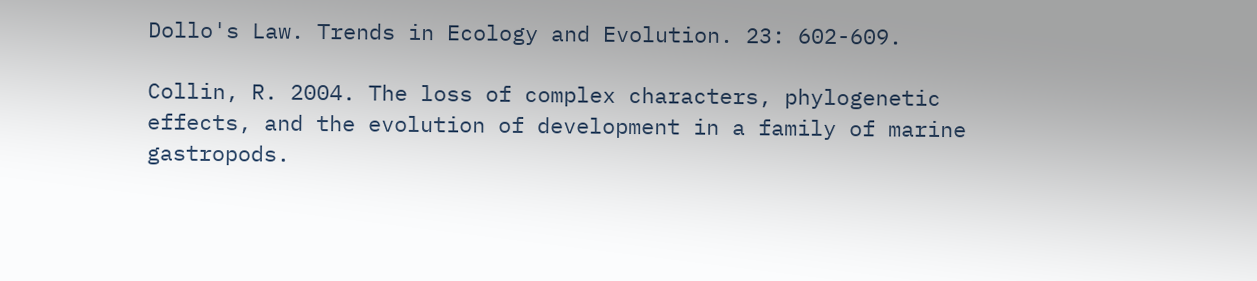Dollo's Law. Trends in Ecology and Evolution. 23: 602-609.

Collin, R. 2004. The loss of complex characters, phylogenetic effects, and the evolution of development in a family of marine gastropods.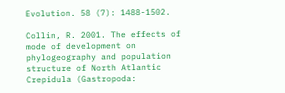Evolution. 58 (7): 1488-1502.

Collin, R. 2001. The effects of mode of development on phylogeography and population structure of North Atlantic Crepidula (Gastropoda: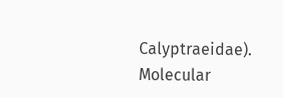Calyptraeidae). Molecular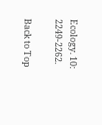Ecology. 10: 2249-2262.

Back to Top